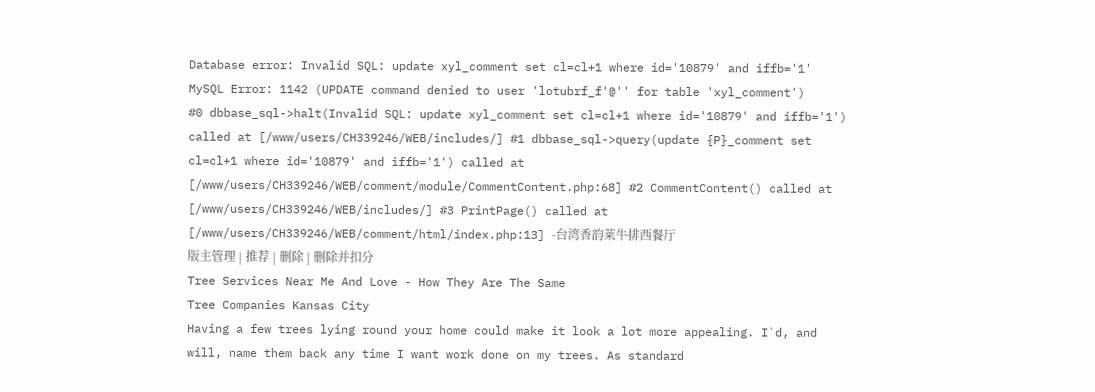Database error: Invalid SQL: update xyl_comment set cl=cl+1 where id='10879' and iffb='1'
MySQL Error: 1142 (UPDATE command denied to user 'lotubrf_f'@'' for table 'xyl_comment')
#0 dbbase_sql->halt(Invalid SQL: update xyl_comment set cl=cl+1 where id='10879' and iffb='1') called at [/www/users/CH339246/WEB/includes/] #1 dbbase_sql->query(update {P}_comment set cl=cl+1 where id='10879' and iffb='1') called at [/www/users/CH339246/WEB/comment/module/CommentContent.php:68] #2 CommentContent() called at [/www/users/CH339246/WEB/includes/] #3 PrintPage() called at [/www/users/CH339246/WEB/comment/html/index.php:13] -台湾香韵莱牛排西餐厅
版主管理 | 推荐 | 删除 | 删除并扣分
Tree Services Near Me And Love - How They Are The Same
Tree Companies Kansas City
Having a few trees lying round your home could make it look a lot more appealing. I`d, and will, name them back any time I want work done on my trees. As standard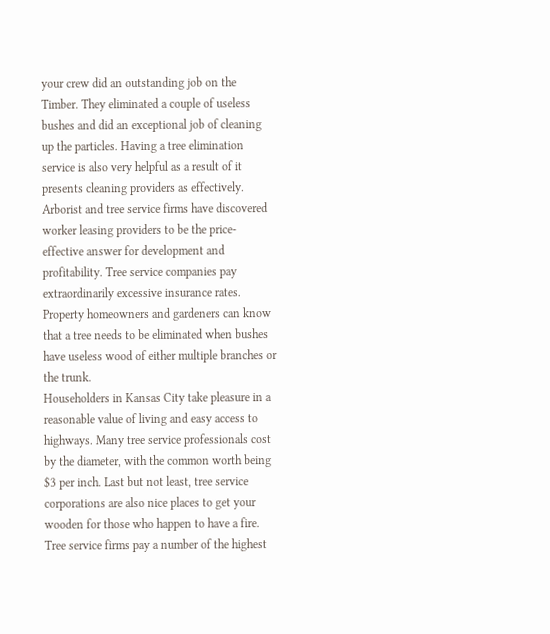your crew did an outstanding job on the Timber. They eliminated a couple of useless bushes and did an exceptional job of cleaning up the particles. Having a tree elimination service is also very helpful as a result of it presents cleaning providers as effectively.
Arborist and tree service firms have discovered worker leasing providers to be the price-effective answer for development and profitability. Tree service companies pay extraordinarily excessive insurance rates. Property homeowners and gardeners can know that a tree needs to be eliminated when bushes have useless wood of either multiple branches or the trunk.
Householders in Kansas City take pleasure in a reasonable value of living and easy access to highways. Many tree service professionals cost by the diameter, with the common worth being $3 per inch. Last but not least, tree service corporations are also nice places to get your wooden for those who happen to have a fire.
Tree service firms pay a number of the highest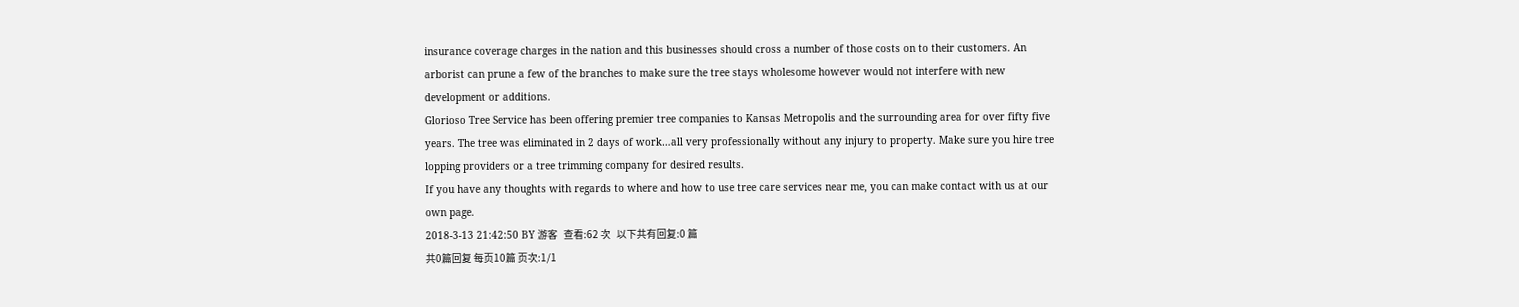insurance coverage charges in the nation and this businesses should cross a number of those costs on to their customers. An arborist can prune a few of the branches to make sure the tree stays wholesome however would not interfere with new development or additions.
Glorioso Tree Service has been offering premier tree companies to Kansas Metropolis and the surrounding area for over fifty five years. The tree was eliminated in 2 days of work…all very professionally without any injury to property. Make sure you hire tree lopping providers or a tree trimming company for desired results.
If you have any thoughts with regards to where and how to use tree care services near me, you can make contact with us at our own page.
2018-3-13 21:42:50 BY 游客   查看:62 次   以下共有回复:0 篇
共0篇回复 每页10篇 页次:1/1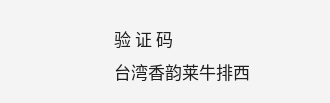验 证 码
台湾香韵莱牛排西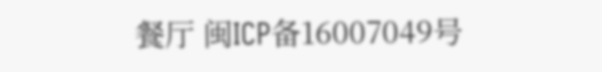餐厅 闽ICP备16007049号